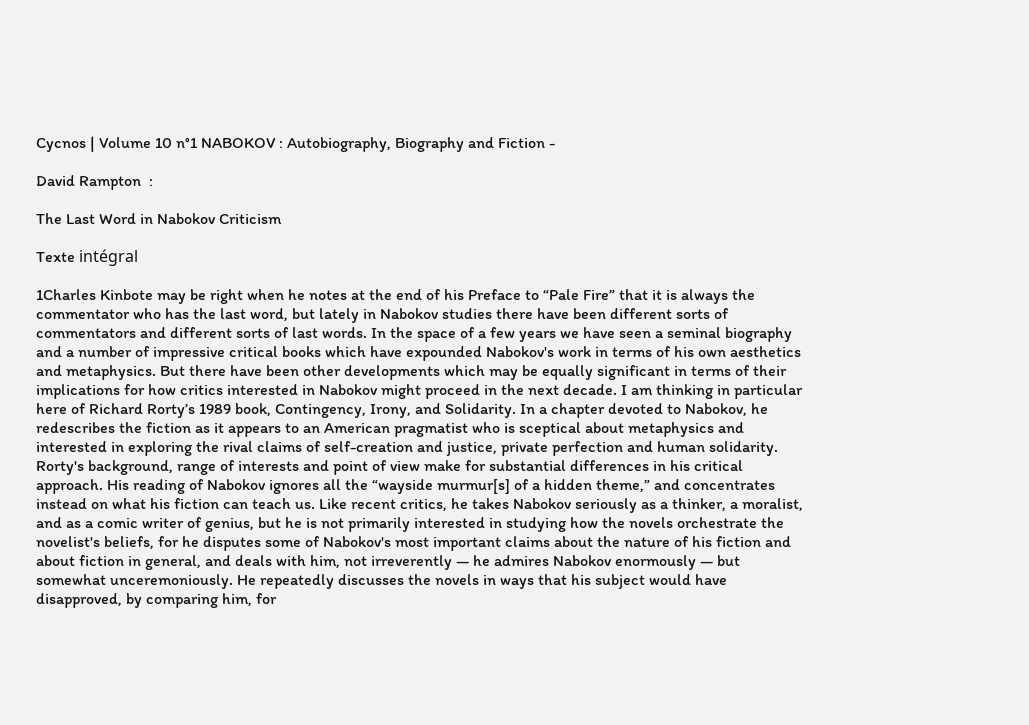Cycnos | Volume 10 n°1 NABOKOV : Autobiography, Biography and Fiction -

David Rampton  :

The Last Word in Nabokov Criticism

Texte intégral

1Charles Kinbote may be right when he notes at the end of his Preface to “Pale Fire” that it is always the commentator who has the last word, but lately in Nabokov studies there have been different sorts of commentators and different sorts of last words. In the space of a few years we have seen a seminal biography and a number of impressive critical books which have expounded Nabokov's work in terms of his own aesthetics and metaphysics. But there have been other developments which may be equally significant in terms of their implications for how critics interested in Nabokov might proceed in the next decade. I am thinking in particular here of Richard Rorty’s 1989 book, Contingency, Irony, and Solidarity. In a chapter devoted to Nabokov, he redescribes the fiction as it appears to an American pragmatist who is sceptical about metaphysics and interested in exploring the rival claims of self-creation and justice, private perfection and human solidarity. Rorty's background, range of interests and point of view make for substantial differences in his critical approach. His reading of Nabokov ignores all the “wayside murmur[s] of a hidden theme,” and concentrates instead on what his fiction can teach us. Like recent critics, he takes Nabokov seriously as a thinker, a moralist, and as a comic writer of genius, but he is not primarily interested in studying how the novels orchestrate the novelist's beliefs, for he disputes some of Nabokov's most important claims about the nature of his fiction and about fiction in general, and deals with him, not irreverently — he admires Nabokov enormously — but somewhat unceremoniously. He repeatedly discusses the novels in ways that his subject would have disapproved, by comparing him, for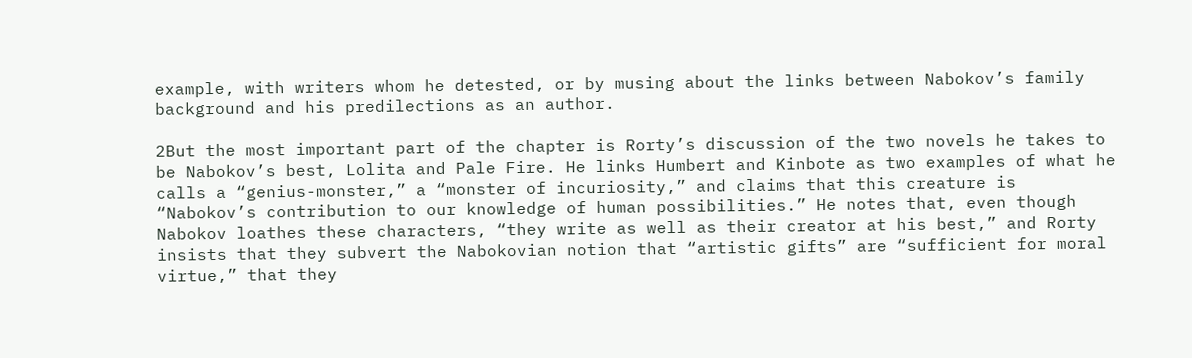example, with writers whom he detested, or by musing about the links between Nabokov’s family background and his predilections as an author.

2But the most important part of the chapter is Rorty’s discussion of the two novels he takes to be Nabokov’s best, Lolita and Pale Fire. He links Humbert and Kinbote as two examples of what he calls a “genius-monster,” a “monster of incuriosity,” and claims that this creature is “Nabokov’s contribution to our knowledge of human possibilities.” He notes that, even though Nabokov loathes these characters, “they write as well as their creator at his best,” and Rorty insists that they subvert the Nabokovian notion that “artistic gifts” are “sufficient for moral virtue,” that they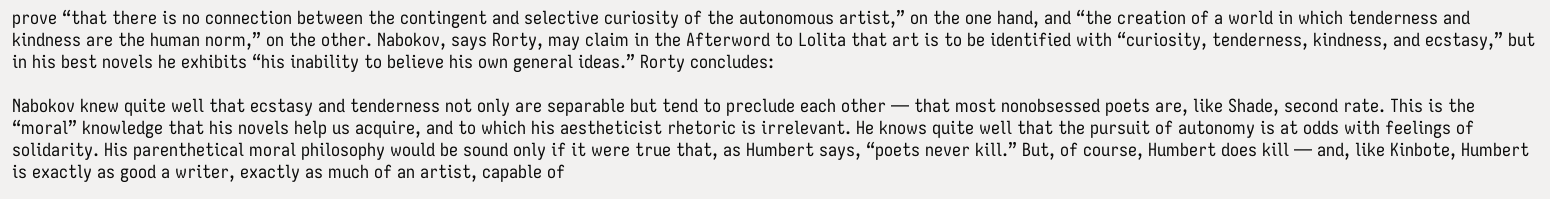prove “that there is no connection between the contingent and selective curiosity of the autonomous artist,” on the one hand, and “the creation of a world in which tenderness and kindness are the human norm,” on the other. Nabokov, says Rorty, may claim in the Afterword to Lolita that art is to be identified with “curiosity, tenderness, kindness, and ecstasy,” but in his best novels he exhibits “his inability to believe his own general ideas.” Rorty concludes:

Nabokov knew quite well that ecstasy and tenderness not only are separable but tend to preclude each other — that most nonobsessed poets are, like Shade, second rate. This is the “moral” knowledge that his novels help us acquire, and to which his aestheticist rhetoric is irrelevant. He knows quite well that the pursuit of autonomy is at odds with feelings of solidarity. His parenthetical moral philosophy would be sound only if it were true that, as Humbert says, “poets never kill.” But, of course, Humbert does kill — and, like Kinbote, Humbert is exactly as good a writer, exactly as much of an artist, capable of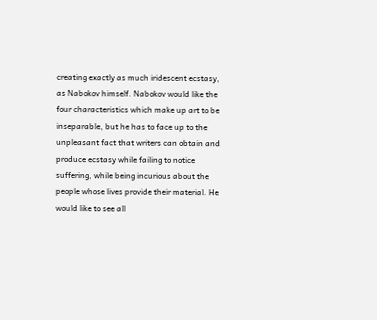creating exactly as much iridescent ecstasy, as Nabokov himself. Nabokov would like the four characteristics which make up art to be inseparable, but he has to face up to the unpleasant fact that writers can obtain and produce ecstasy while failing to notice suffering, while being incurious about the people whose lives provide their material. He would like to see all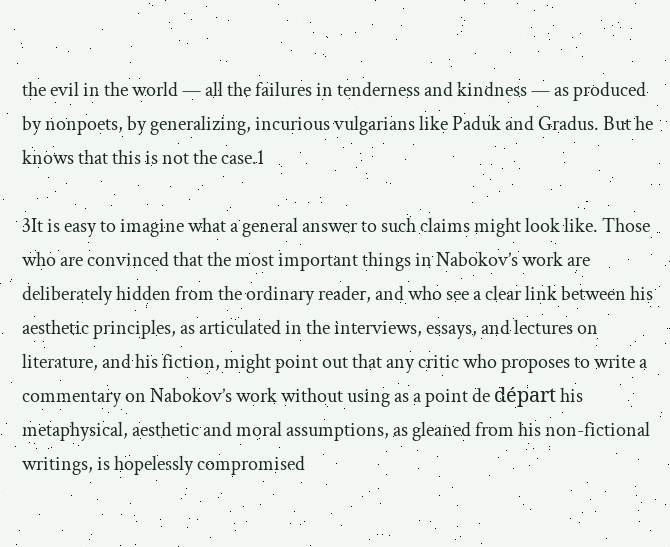the evil in the world — all the failures in tenderness and kindness — as produced by nonpoets, by generalizing, incurious vulgarians like Paduk and Gradus. But he knows that this is not the case.1

3It is easy to imagine what a general answer to such claims might look like. Those who are convinced that the most important things in Nabokov’s work are deliberately hidden from the ordinary reader, and who see a clear link between his aesthetic principles, as articulated in the interviews, essays, and lectures on literature, and his fiction, might point out that any critic who proposes to write a commentary on Nabokov’s work without using as a point de départ his metaphysical, aesthetic and moral assumptions, as gleaned from his non-fictional writings, is hopelessly compromised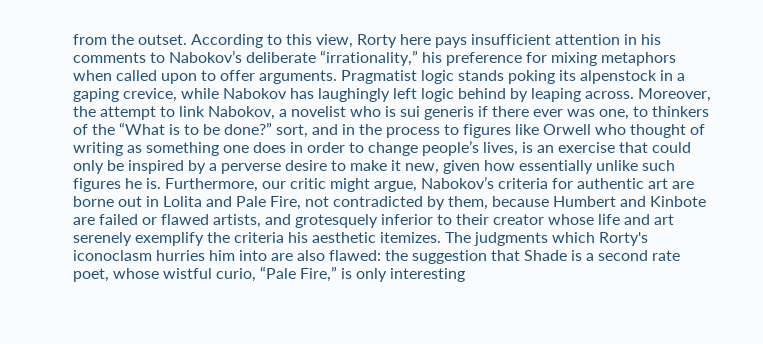from the outset. According to this view, Rorty here pays insufficient attention in his comments to Nabokov’s deliberate “irrationality,” his preference for mixing metaphors when called upon to offer arguments. Pragmatist logic stands poking its alpenstock in a gaping crevice, while Nabokov has laughingly left logic behind by leaping across. Moreover, the attempt to link Nabokov, a novelist who is sui generis if there ever was one, to thinkers of the “What is to be done?” sort, and in the process to figures like Orwell who thought of writing as something one does in order to change people’s lives, is an exercise that could only be inspired by a perverse desire to make it new, given how essentially unlike such figures he is. Furthermore, our critic might argue, Nabokov’s criteria for authentic art are borne out in Lolita and Pale Fire, not contradicted by them, because Humbert and Kinbote are failed or flawed artists, and grotesquely inferior to their creator whose life and art serenely exemplify the criteria his aesthetic itemizes. The judgments which Rorty's iconoclasm hurries him into are also flawed: the suggestion that Shade is a second rate poet, whose wistful curio, “Pale Fire,” is only interesting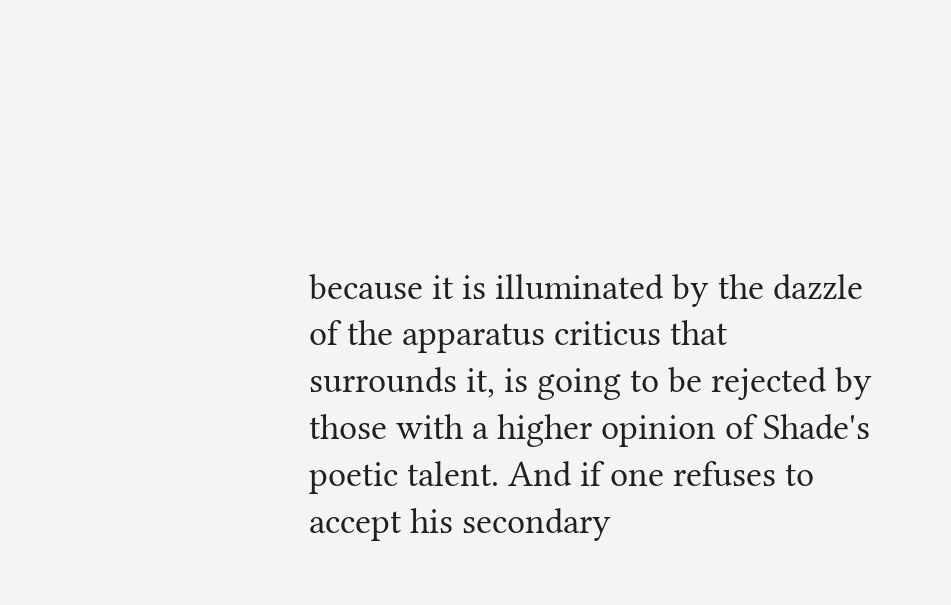because it is illuminated by the dazzle of the apparatus criticus that surrounds it, is going to be rejected by those with a higher opinion of Shade's poetic talent. And if one refuses to accept his secondary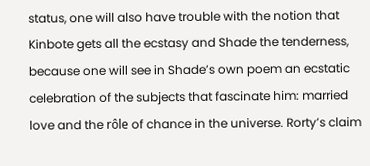status, one will also have trouble with the notion that Kinbote gets all the ecstasy and Shade the tenderness, because one will see in Shade’s own poem an ecstatic celebration of the subjects that fascinate him: married love and the rôle of chance in the universe. Rorty’s claim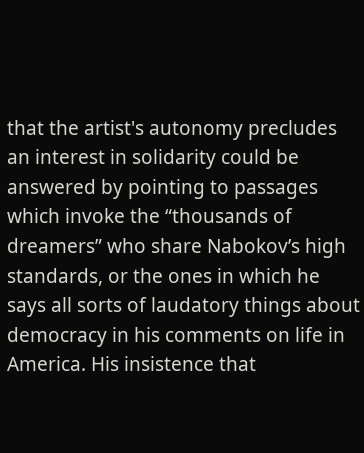that the artist's autonomy precludes an interest in solidarity could be answered by pointing to passages which invoke the “thousands of dreamers” who share Nabokov’s high standards, or the ones in which he says all sorts of laudatory things about democracy in his comments on life in America. His insistence that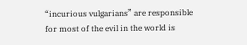“incurious vulgarians” are responsible for most of the evil in the world is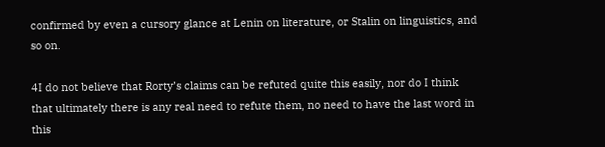confirmed by even a cursory glance at Lenin on literature, or Stalin on linguistics, and so on.

4I do not believe that Rorty’s claims can be refuted quite this easily, nor do I think that ultimately there is any real need to refute them, no need to have the last word in this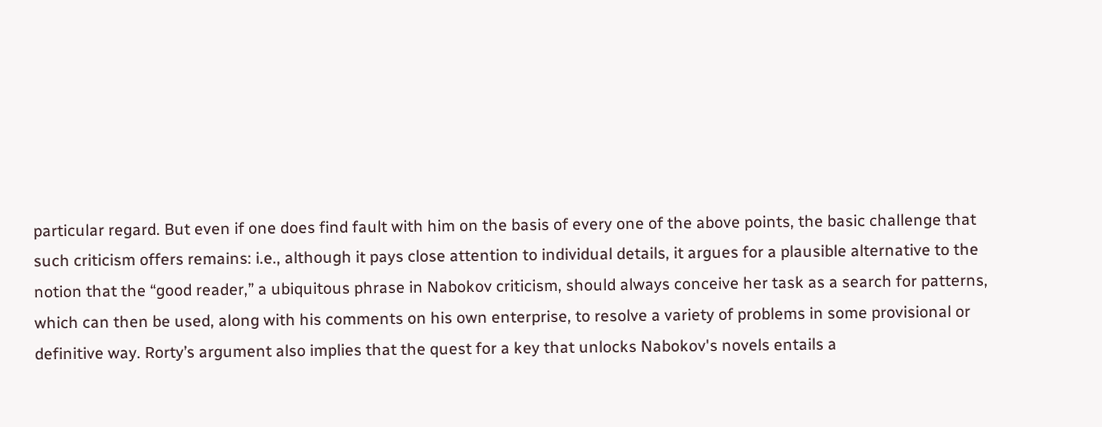particular regard. But even if one does find fault with him on the basis of every one of the above points, the basic challenge that such criticism offers remains: i.e., although it pays close attention to individual details, it argues for a plausible alternative to the notion that the “good reader,” a ubiquitous phrase in Nabokov criticism, should always conceive her task as a search for patterns, which can then be used, along with his comments on his own enterprise, to resolve a variety of problems in some provisional or definitive way. Rorty’s argument also implies that the quest for a key that unlocks Nabokov's novels entails a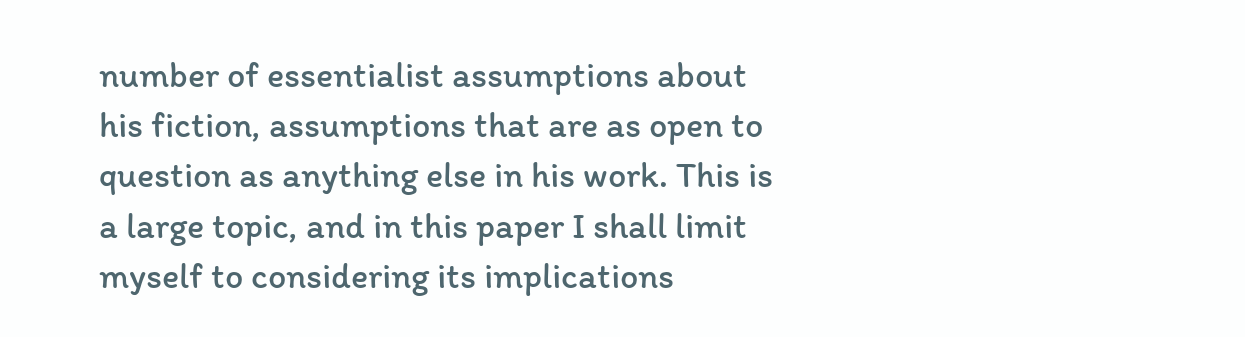number of essentialist assumptions about his fiction, assumptions that are as open to question as anything else in his work. This is a large topic, and in this paper I shall limit myself to considering its implications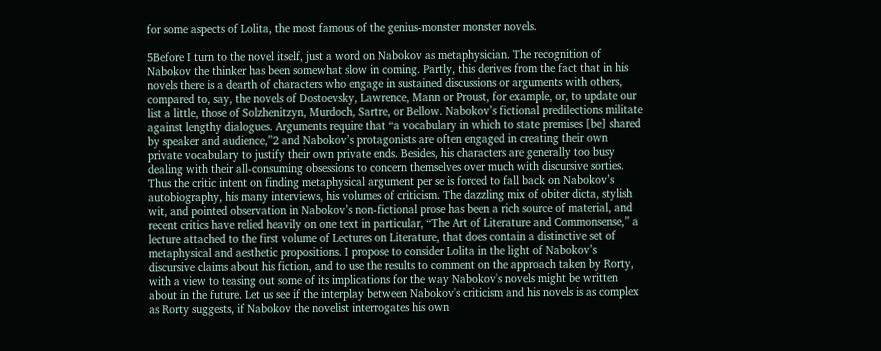for some aspects of Lolita, the most famous of the genius-monster monster novels.

5Before I turn to the novel itself, just a word on Nabokov as metaphysician. The recognition of Nabokov the thinker has been somewhat slow in coming. Partly, this derives from the fact that in his novels there is a dearth of characters who engage in sustained discussions or arguments with others, compared to, say, the novels of Dostoevsky, Lawrence, Mann or Proust, for example, or, to update our list a little, those of Solzhenitzyn, Murdoch, Sartre, or Bellow. Nabokov’s fictional predilections militate against lengthy dialogues. Arguments require that “a vocabulary in which to state premises [be] shared by speaker and audience,”2 and Nabokov’s protagonists are often engaged in creating their own private vocabulary to justify their own private ends. Besides, his characters are generally too busy dealing with their all-consuming obsessions to concern themselves over much with discursive sorties. Thus the critic intent on finding metaphysical argument per se is forced to fall back on Nabokov’s autobiography, his many interviews, his volumes of criticism. The dazzling mix of obiter dicta, stylish wit, and pointed observation in Nabokov’s non-fictional prose has been a rich source of material, and recent critics have relied heavily on one text in particular, “The Art of Literature and Commonsense,” a lecture attached to the first volume of Lectures on Literature, that does contain a distinctive set of metaphysical and aesthetic propositions. I propose to consider Lolita in the light of Nabokov’s discursive claims about his fiction, and to use the results to comment on the approach taken by Rorty, with a view to teasing out some of its implications for the way Nabokov's novels might be written about in the future. Let us see if the interplay between Nabokov's criticism and his novels is as complex as Rorty suggests, if Nabokov the novelist interrogates his own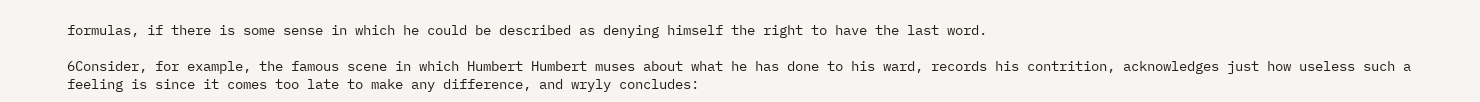formulas, if there is some sense in which he could be described as denying himself the right to have the last word.

6Consider, for example, the famous scene in which Humbert Humbert muses about what he has done to his ward, records his contrition, acknowledges just how useless such a feeling is since it comes too late to make any difference, and wryly concludes: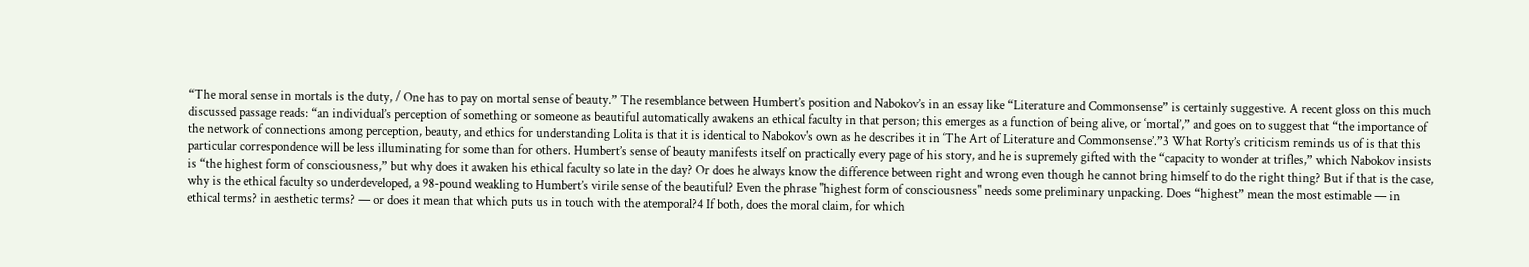“The moral sense in mortals is the duty, / One has to pay on mortal sense of beauty.” The resemblance between Humbert’s position and Nabokov’s in an essay like “Literature and Commonsense” is certainly suggestive. A recent gloss on this much discussed passage reads: “an individual’s perception of something or someone as beautiful automatically awakens an ethical faculty in that person; this emerges as a function of being alive, or ‘mortal’,” and goes on to suggest that “the importance of the network of connections among perception, beauty, and ethics for understanding Lolita is that it is identical to Nabokov's own as he describes it in ‘The Art of Literature and Commonsense’.”3 What Rorty’s criticism reminds us of is that this particular correspondence will be less illuminating for some than for others. Humbert’s sense of beauty manifests itself on practically every page of his story, and he is supremely gifted with the “capacity to wonder at trifles,” which Nabokov insists is “the highest form of consciousness,” but why does it awaken his ethical faculty so late in the day? Or does he always know the difference between right and wrong even though he cannot bring himself to do the right thing? But if that is the case, why is the ethical faculty so underdeveloped, a 98-pound weakling to Humbert’s virile sense of the beautiful? Even the phrase "highest form of consciousness" needs some preliminary unpacking. Does “highest” mean the most estimable — in ethical terms? in aesthetic terms? — or does it mean that which puts us in touch with the atemporal?4 If both, does the moral claim, for which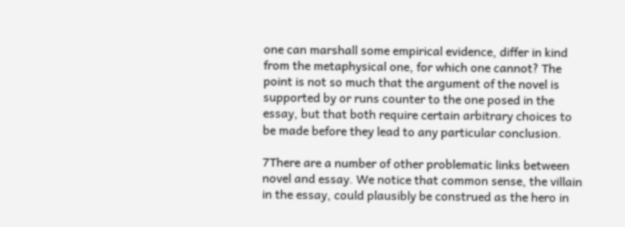one can marshall some empirical evidence, differ in kind from the metaphysical one, for which one cannot? The point is not so much that the argument of the novel is supported by or runs counter to the one posed in the essay, but that both require certain arbitrary choices to be made before they lead to any particular conclusion.

7There are a number of other problematic links between novel and essay. We notice that common sense, the villain in the essay, could plausibly be construed as the hero in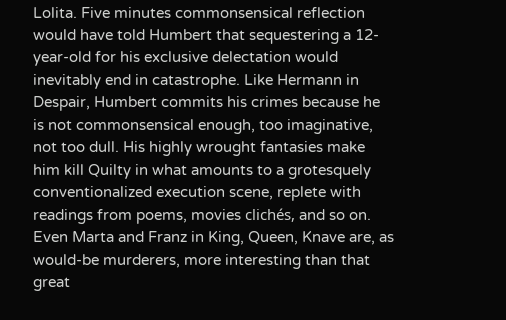Lolita. Five minutes commonsensical reflection would have told Humbert that sequestering a 12-year-old for his exclusive delectation would inevitably end in catastrophe. Like Hermann in Despair, Humbert commits his crimes because he is not commonsensical enough, too imaginative, not too dull. His highly wrought fantasies make him kill Quilty in what amounts to a grotesquely conventionalized execution scene, replete with readings from poems, movies clichés, and so on. Even Marta and Franz in King, Queen, Knave are, as would-be murderers, more interesting than that great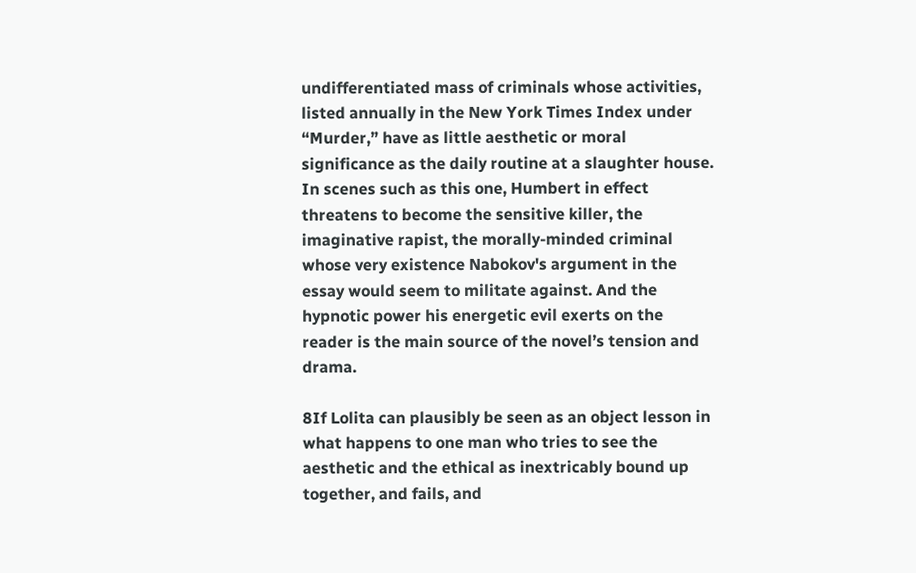undifferentiated mass of criminals whose activities, listed annually in the New York Times Index under “Murder,” have as little aesthetic or moral significance as the daily routine at a slaughter house. In scenes such as this one, Humbert in effect threatens to become the sensitive killer, the imaginative rapist, the morally-minded criminal whose very existence Nabokov's argument in the essay would seem to militate against. And the hypnotic power his energetic evil exerts on the reader is the main source of the novel’s tension and drama.

8If Lolita can plausibly be seen as an object lesson in what happens to one man who tries to see the aesthetic and the ethical as inextricably bound up together, and fails, and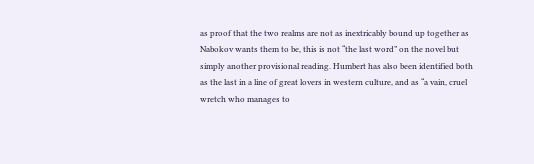as proof that the two realms are not as inextricably bound up together as Nabokov wants them to be, this is not “the last word” on the novel but simply another provisional reading. Humbert has also been identified both as the last in a line of great lovers in western culture, and as “a vain, cruel wretch who manages to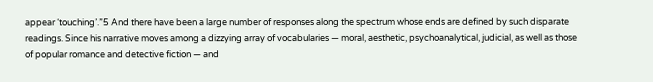appear ‘touching’.”5 And there have been a large number of responses along the spectrum whose ends are defined by such disparate readings. Since his narrative moves among a dizzying array of vocabularies — moral, aesthetic, psychoanalytical, judicial, as well as those of popular romance and detective fiction — and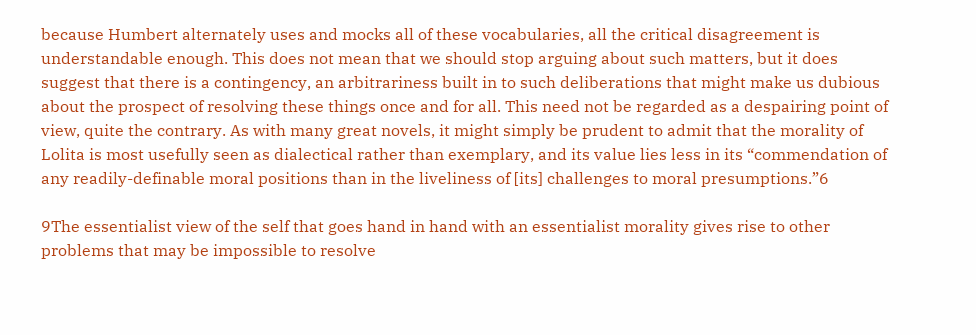because Humbert alternately uses and mocks all of these vocabularies, all the critical disagreement is understandable enough. This does not mean that we should stop arguing about such matters, but it does suggest that there is a contingency, an arbitrariness built in to such deliberations that might make us dubious about the prospect of resolving these things once and for all. This need not be regarded as a despairing point of view, quite the contrary. As with many great novels, it might simply be prudent to admit that the morality of Lolita is most usefully seen as dialectical rather than exemplary, and its value lies less in its “commendation of any readily-definable moral positions than in the liveliness of [its] challenges to moral presumptions.”6

9The essentialist view of the self that goes hand in hand with an essentialist morality gives rise to other problems that may be impossible to resolve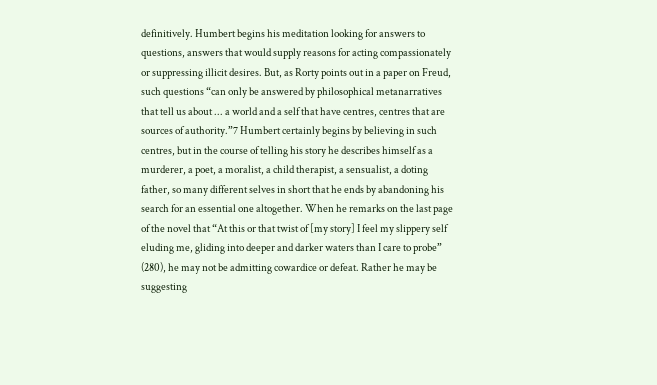definitively. Humbert begins his meditation looking for answers to questions, answers that would supply reasons for acting compassionately or suppressing illicit desires. But, as Rorty points out in a paper on Freud, such questions “can only be answered by philosophical metanarratives that tell us about ... a world and a self that have centres, centres that are sources of authority.”7 Humbert certainly begins by believing in such centres, but in the course of telling his story he describes himself as a murderer, a poet, a moralist, a child therapist, a sensualist, a doting father, so many different selves in short that he ends by abandoning his search for an essential one altogether. When he remarks on the last page of the novel that “At this or that twist of [my story] I feel my slippery self eluding me, gliding into deeper and darker waters than I care to probe” (280), he may not be admitting cowardice or defeat. Rather he may be suggesting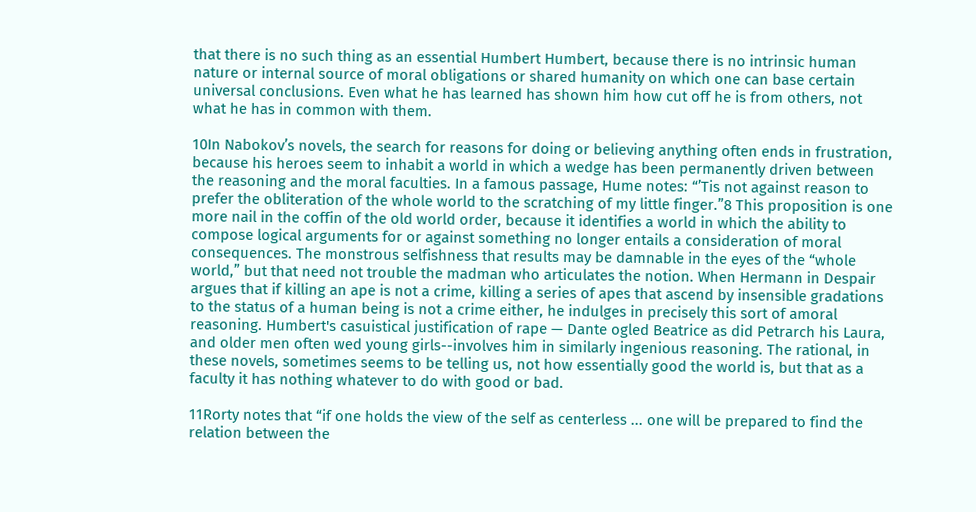that there is no such thing as an essential Humbert Humbert, because there is no intrinsic human nature or internal source of moral obligations or shared humanity on which one can base certain universal conclusions. Even what he has learned has shown him how cut off he is from others, not what he has in common with them.

10In Nabokov’s novels, the search for reasons for doing or believing anything often ends in frustration, because his heroes seem to inhabit a world in which a wedge has been permanently driven between the reasoning and the moral faculties. In a famous passage, Hume notes: “’Tis not against reason to prefer the obliteration of the whole world to the scratching of my little finger.”8 This proposition is one more nail in the coffin of the old world order, because it identifies a world in which the ability to compose logical arguments for or against something no longer entails a consideration of moral consequences. The monstrous selfishness that results may be damnable in the eyes of the “whole world,” but that need not trouble the madman who articulates the notion. When Hermann in Despair argues that if killing an ape is not a crime, killing a series of apes that ascend by insensible gradations to the status of a human being is not a crime either, he indulges in precisely this sort of amoral reasoning. Humbert's casuistical justification of rape — Dante ogled Beatrice as did Petrarch his Laura, and older men often wed young girls--involves him in similarly ingenious reasoning. The rational, in these novels, sometimes seems to be telling us, not how essentially good the world is, but that as a faculty it has nothing whatever to do with good or bad.

11Rorty notes that “if one holds the view of the self as centerless ... one will be prepared to find the relation between the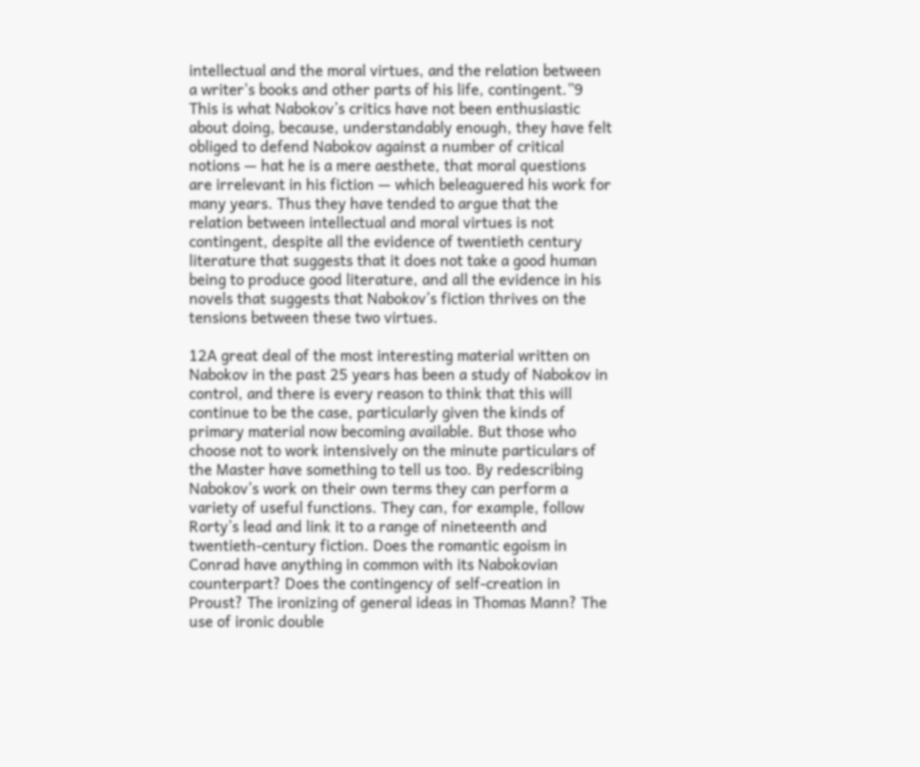intellectual and the moral virtues, and the relation between a writer's books and other parts of his life, contingent.”9 This is what Nabokov’s critics have not been enthusiastic about doing, because, understandably enough, they have felt obliged to defend Nabokov against a number of critical notions — hat he is a mere aesthete, that moral questions are irrelevant in his fiction — which beleaguered his work for many years. Thus they have tended to argue that the relation between intellectual and moral virtues is not contingent, despite all the evidence of twentieth century literature that suggests that it does not take a good human being to produce good literature, and all the evidence in his novels that suggests that Nabokov’s fiction thrives on the tensions between these two virtues.

12A great deal of the most interesting material written on Nabokov in the past 25 years has been a study of Nabokov in control, and there is every reason to think that this will continue to be the case, particularly given the kinds of primary material now becoming available. But those who choose not to work intensively on the minute particulars of the Master have something to tell us too. By redescribing Nabokov’s work on their own terms they can perform a variety of useful functions. They can, for example, follow Rorty’s lead and link it to a range of nineteenth and twentieth-century fiction. Does the romantic egoism in Conrad have anything in common with its Nabokovian counterpart? Does the contingency of self-creation in Proust? The ironizing of general ideas in Thomas Mann? The use of ironic double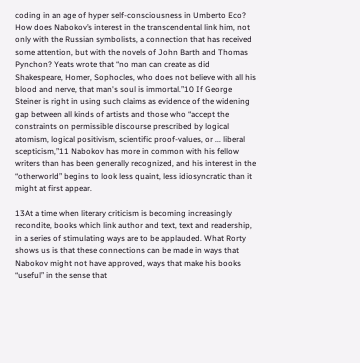coding in an age of hyper self-consciousness in Umberto Eco? How does Nabokov’s interest in the transcendental link him, not only with the Russian symbolists, a connection that has received some attention, but with the novels of John Barth and Thomas Pynchon? Yeats wrote that “no man can create as did Shakespeare, Homer, Sophocles, who does not believe with all his blood and nerve, that man's soul is immortal.”10 If George Steiner is right in using such claims as evidence of the widening gap between all kinds of artists and those who “accept the constraints on permissible discourse prescribed by logical atomism, logical positivism, scientific proof-values, or ... liberal scepticism,”11 Nabokov has more in common with his fellow writers than has been generally recognized, and his interest in the “otherworld” begins to look less quaint, less idiosyncratic than it might at first appear.

13At a time when literary criticism is becoming increasingly recondite, books which link author and text, text and readership, in a series of stimulating ways are to be applauded. What Rorty shows us is that these connections can be made in ways that Nabokov might not have approved, ways that make his books “useful” in the sense that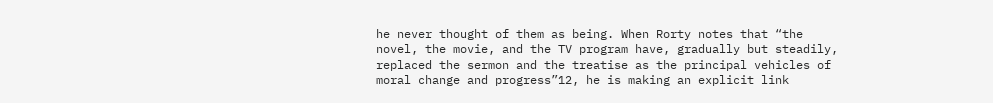he never thought of them as being. When Rorty notes that “the novel, the movie, and the TV program have, gradually but steadily, replaced the sermon and the treatise as the principal vehicles of moral change and progress”12, he is making an explicit link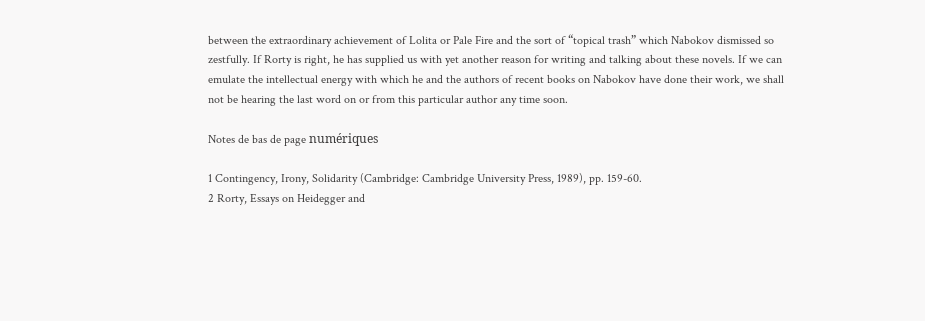between the extraordinary achievement of Lolita or Pale Fire and the sort of “topical trash” which Nabokov dismissed so zestfully. If Rorty is right, he has supplied us with yet another reason for writing and talking about these novels. If we can emulate the intellectual energy with which he and the authors of recent books on Nabokov have done their work, we shall not be hearing the last word on or from this particular author any time soon.

Notes de bas de page numériques

1 Contingency, Irony, Solidarity (Cambridge: Cambridge University Press, 1989), pp. 159-60.
2 Rorty, Essays on Heidegger and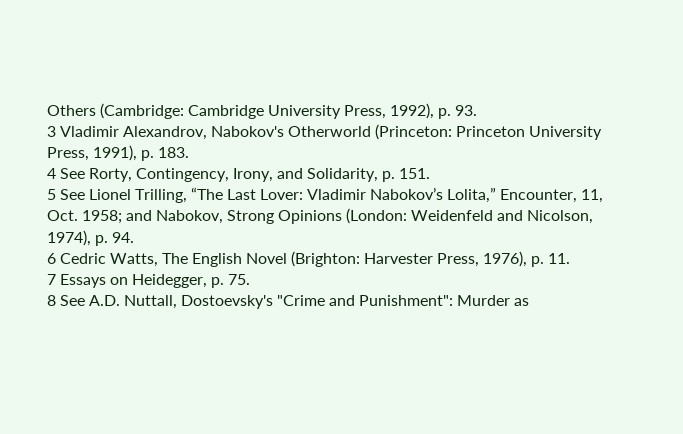Others (Cambridge: Cambridge University Press, 1992), p. 93.
3 Vladimir Alexandrov, Nabokov's Otherworld (Princeton: Princeton University Press, 1991), p. 183.
4 See Rorty, Contingency, Irony, and Solidarity, p. 151.
5 See Lionel Trilling, “The Last Lover: Vladimir Nabokov’s Lolita,” Encounter, 11, Oct. 1958; and Nabokov, Strong Opinions (London: Weidenfeld and Nicolson, 1974), p. 94.
6 Cedric Watts, The English Novel (Brighton: Harvester Press, 1976), p. 11.
7 Essays on Heidegger, p. 75.
8 See A.D. Nuttall, Dostoevsky's "Crime and Punishment": Murder as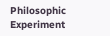Philosophic Experiment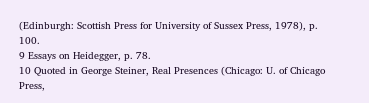(Edinburgh: Scottish Press for University of Sussex Press, 1978), p. 100.
9 Essays on Heidegger, p. 78.
10 Quoted in George Steiner, Real Presences (Chicago: U. of Chicago Press,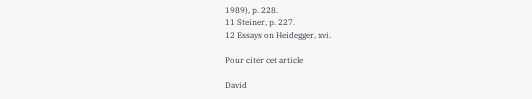1989), p. 228.
11 Steiner, p. 227.
12 Essays on Heidegger, xvi.

Pour citer cet article

David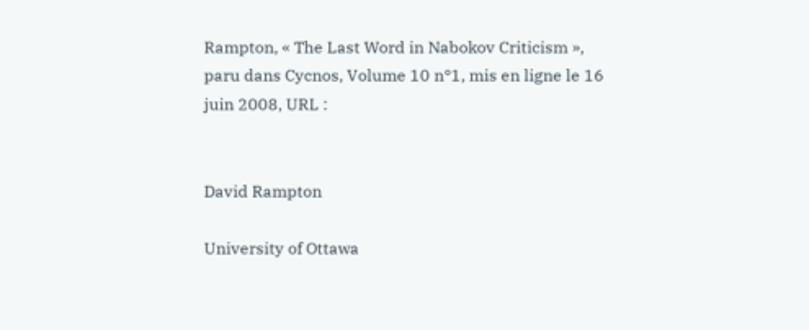Rampton, « The Last Word in Nabokov Criticism », paru dans Cycnos, Volume 10 n°1, mis en ligne le 16 juin 2008, URL :


David Rampton

University of Ottawa